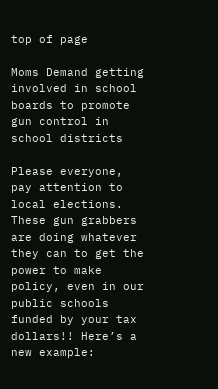top of page

Moms Demand getting involved in school boards to promote gun control in school districts

Please everyone, pay attention to local elections. These gun grabbers are doing whatever they can to get the power to make policy, even in our public schools funded by your tax dollars!! Here’s a new example: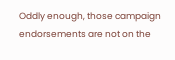Oddly enough, those campaign endorsements are not on the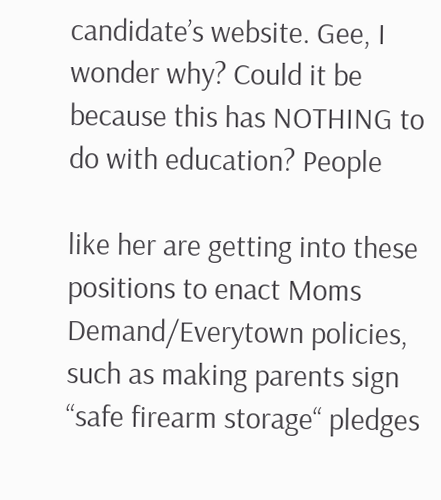candidate’s website. Gee, I wonder why? Could it be because this has NOTHING to do with education? People

like her are getting into these positions to enact Moms Demand/Everytown policies, such as making parents sign “safe firearm storage“ pledges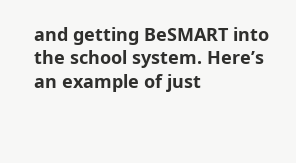and getting BeSMART into the school system. Here’s an example of just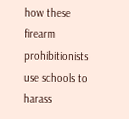how these firearm prohibitionists use schools to harass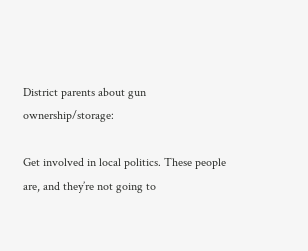District parents about gun ownership/storage:

Get involved in local politics. These people are, and they’re not going to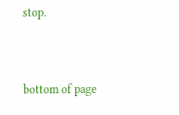stop.


bottom of page